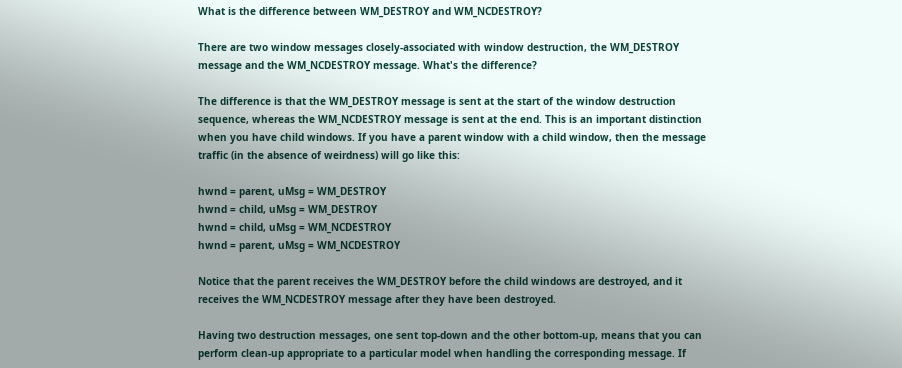What is the difference between WM_DESTROY and WM_NCDESTROY?

There are two window messages closely-associated with window destruction, the WM_DESTROY message and the WM_NCDESTROY message. What's the difference?

The difference is that the WM_DESTROY message is sent at the start of the window destruction sequence, whereas the WM_NCDESTROY message is sent at the end. This is an important distinction when you have child windows. If you have a parent window with a child window, then the message traffic (in the absence of weirdness) will go like this:

hwnd = parent, uMsg = WM_DESTROY
hwnd = child, uMsg = WM_DESTROY
hwnd = child, uMsg = WM_NCDESTROY
hwnd = parent, uMsg = WM_NCDESTROY

Notice that the parent receives the WM_DESTROY before the child windows are destroyed, and it receives the WM_NCDESTROY message after they have been destroyed.

Having two destruction messages, one sent top-down and the other bottom-up, means that you can perform clean-up appropriate to a particular model when handling the corresponding message. If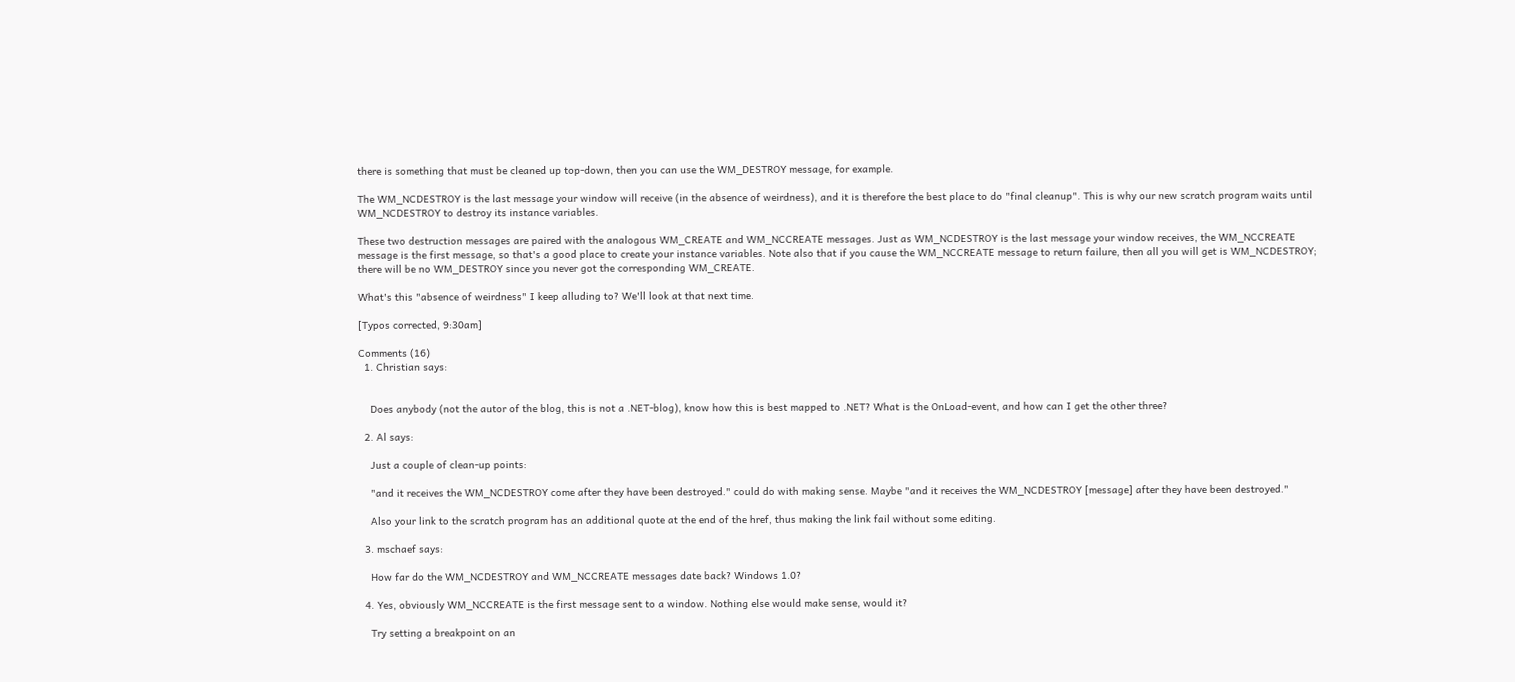there is something that must be cleaned up top-down, then you can use the WM_DESTROY message, for example.

The WM_NCDESTROY is the last message your window will receive (in the absence of weirdness), and it is therefore the best place to do "final cleanup". This is why our new scratch program waits until WM_NCDESTROY to destroy its instance variables.

These two destruction messages are paired with the analogous WM_CREATE and WM_NCCREATE messages. Just as WM_NCDESTROY is the last message your window receives, the WM_NCCREATE message is the first message, so that's a good place to create your instance variables. Note also that if you cause the WM_NCCREATE message to return failure, then all you will get is WM_NCDESTROY; there will be no WM_DESTROY since you never got the corresponding WM_CREATE.

What's this "absence of weirdness" I keep alluding to? We'll look at that next time.

[Typos corrected, 9:30am]

Comments (16)
  1. Christian says:


    Does anybody (not the autor of the blog, this is not a .NET-blog), know how this is best mapped to .NET? What is the OnLoad-event, and how can I get the other three?

  2. Al says:

    Just a couple of clean-up points:

    "and it receives the WM_NCDESTROY come after they have been destroyed." could do with making sense. Maybe "and it receives the WM_NCDESTROY [message] after they have been destroyed."

    Also your link to the scratch program has an additional quote at the end of the href, thus making the link fail without some editing.

  3. mschaef says:

    How far do the WM_NCDESTROY and WM_NCCREATE messages date back? Windows 1.0?

  4. Yes, obviously WM_NCCREATE is the first message sent to a window. Nothing else would make sense, would it?

    Try setting a breakpoint on an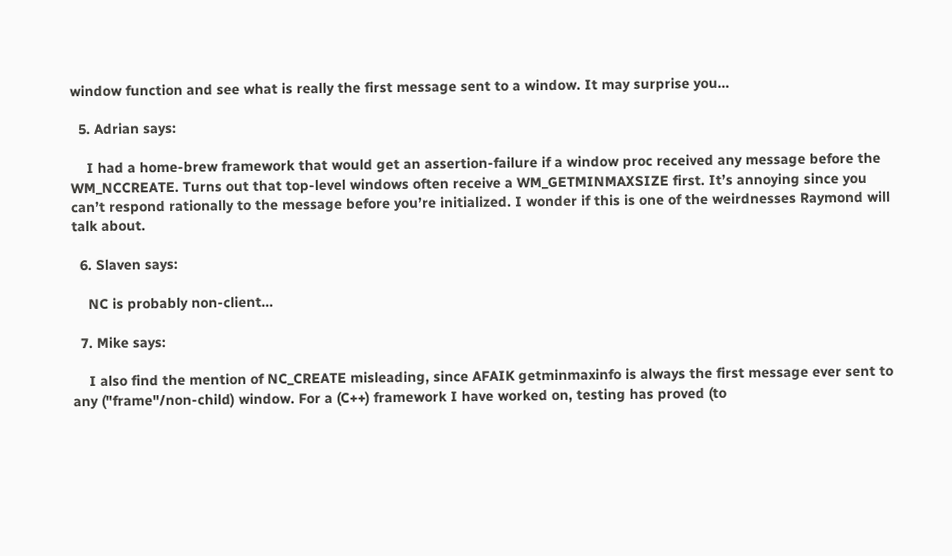window function and see what is really the first message sent to a window. It may surprise you…

  5. Adrian says:

    I had a home-brew framework that would get an assertion-failure if a window proc received any message before the WM_NCCREATE. Turns out that top-level windows often receive a WM_GETMINMAXSIZE first. It’s annoying since you can’t respond rationally to the message before you’re initialized. I wonder if this is one of the weirdnesses Raymond will talk about.

  6. Slaven says:

    NC is probably non-client…

  7. Mike says:

    I also find the mention of NC_CREATE misleading, since AFAIK getminmaxinfo is always the first message ever sent to any ("frame"/non-child) window. For a (C++) framework I have worked on, testing has proved (to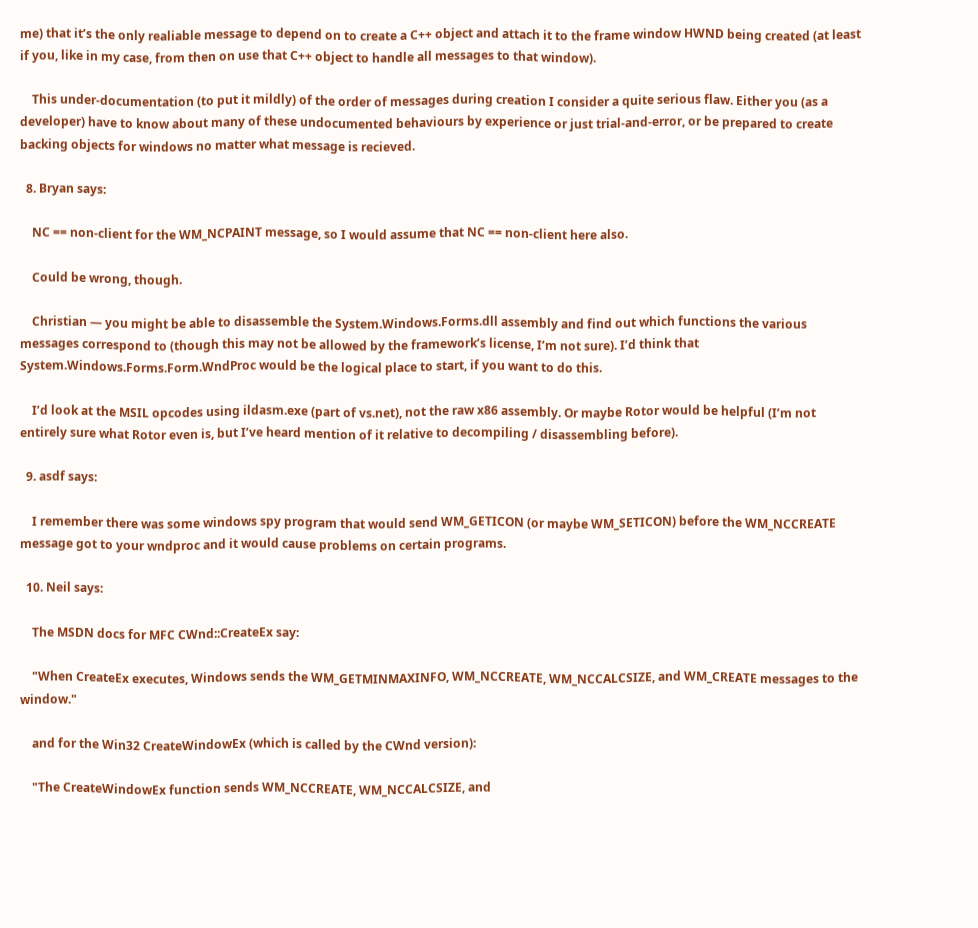me) that it’s the only realiable message to depend on to create a C++ object and attach it to the frame window HWND being created (at least if you, like in my case, from then on use that C++ object to handle all messages to that window).

    This under-documentation (to put it mildly) of the order of messages during creation I consider a quite serious flaw. Either you (as a developer) have to know about many of these undocumented behaviours by experience or just trial-and-error, or be prepared to create backing objects for windows no matter what message is recieved.

  8. Bryan says:

    NC == non-client for the WM_NCPAINT message, so I would assume that NC == non-client here also.

    Could be wrong, though.

    Christian — you might be able to disassemble the System.Windows.Forms.dll assembly and find out which functions the various messages correspond to (though this may not be allowed by the framework’s license, I’m not sure). I’d think that System.Windows.Forms.Form.WndProc would be the logical place to start, if you want to do this.

    I’d look at the MSIL opcodes using ildasm.exe (part of vs.net), not the raw x86 assembly. Or maybe Rotor would be helpful (I’m not entirely sure what Rotor even is, but I’ve heard mention of it relative to decompiling / disassembling before).

  9. asdf says:

    I remember there was some windows spy program that would send WM_GETICON (or maybe WM_SETICON) before the WM_NCCREATE message got to your wndproc and it would cause problems on certain programs.

  10. Neil says:

    The MSDN docs for MFC CWnd::CreateEx say:

    "When CreateEx executes, Windows sends the WM_GETMINMAXINFO, WM_NCCREATE, WM_NCCALCSIZE, and WM_CREATE messages to the window."

    and for the Win32 CreateWindowEx (which is called by the CWnd version):

    "The CreateWindowEx function sends WM_NCCREATE, WM_NCCALCSIZE, and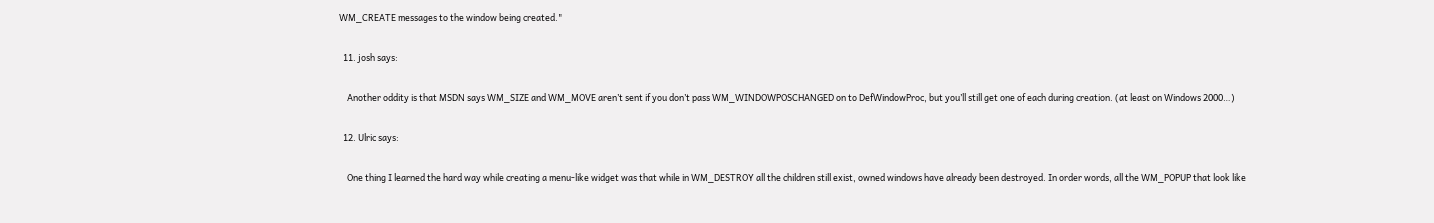WM_CREATE messages to the window being created."

  11. josh says:

    Another oddity is that MSDN says WM_SIZE and WM_MOVE aren’t sent if you don’t pass WM_WINDOWPOSCHANGED on to DefWindowProc, but you’ll still get one of each during creation. (at least on Windows 2000…)

  12. Ulric says:

    One thing I learned the hard way while creating a menu-like widget was that while in WM_DESTROY all the children still exist, owned windows have already been destroyed. In order words, all the WM_POPUP that look like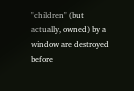"children" (but actually, owned) by a window are destroyed before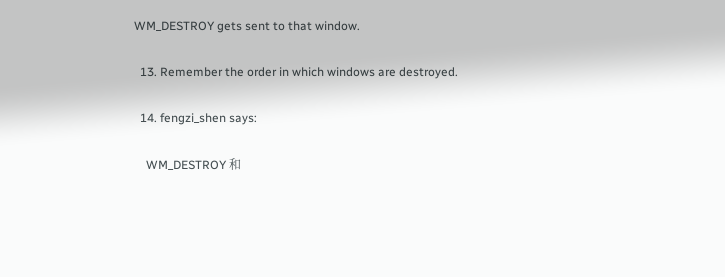WM_DESTROY gets sent to that window.

  13. Remember the order in which windows are destroyed.

  14. fengzi_shen says:

    WM_DESTROY 和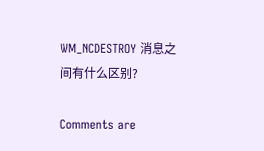WM_NCDESTROY 消息之间有什么区别?

Comments are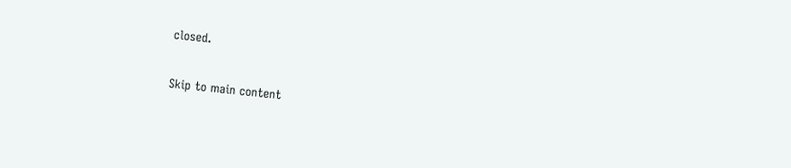closed.

Skip to main content